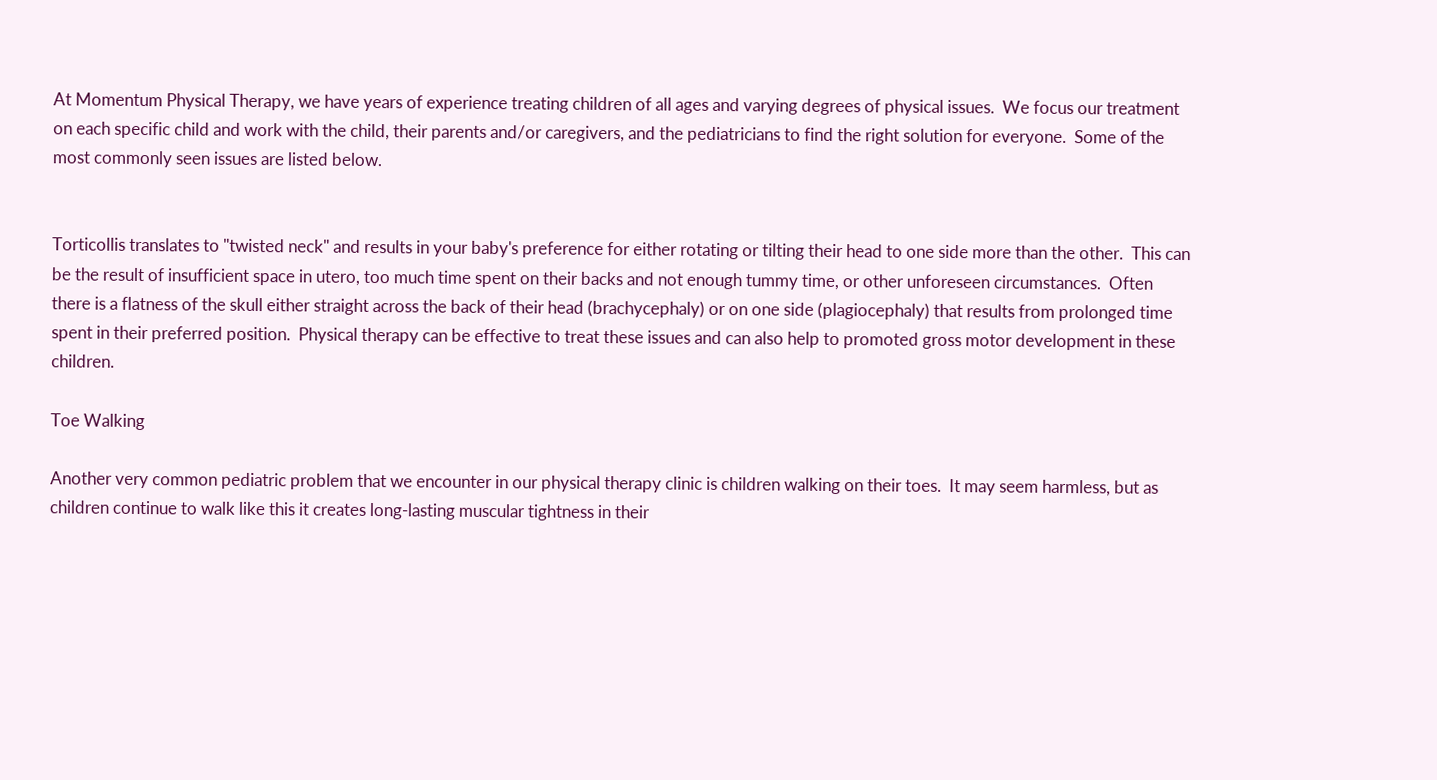At Momentum Physical Therapy, we have years of experience treating children of all ages and varying degrees of physical issues.  We focus our treatment on each specific child and work with the child, their parents and/or caregivers, and the pediatricians to find the right solution for everyone.  Some of the most commonly seen issues are listed below.


Torticollis translates to "twisted neck" and results in your baby's preference for either rotating or tilting their head to one side more than the other.  This can be the result of insufficient space in utero, too much time spent on their backs and not enough tummy time, or other unforeseen circumstances.  Often there is a flatness of the skull either straight across the back of their head (brachycephaly) or on one side (plagiocephaly) that results from prolonged time spent in their preferred position.  Physical therapy can be effective to treat these issues and can also help to promoted gross motor development in these children.

Toe Walking

Another very common pediatric problem that we encounter in our physical therapy clinic is children walking on their toes.  It may seem harmless, but as children continue to walk like this it creates long-lasting muscular tightness in their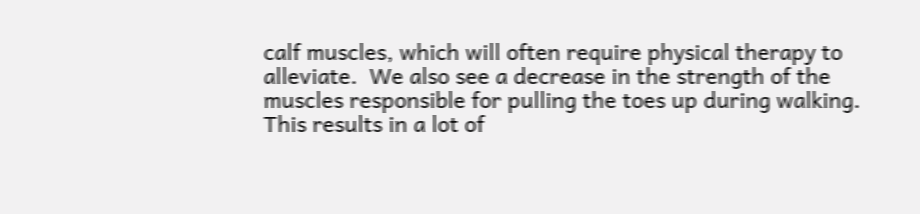calf muscles, which will often require physical therapy to alleviate.  We also see a decrease in the strength of the muscles responsible for pulling the toes up during walking.  This results in a lot of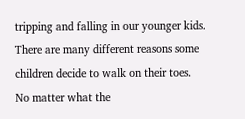tripping and falling in our younger kids.  There are many different reasons some children decide to walk on their toes.  No matter what the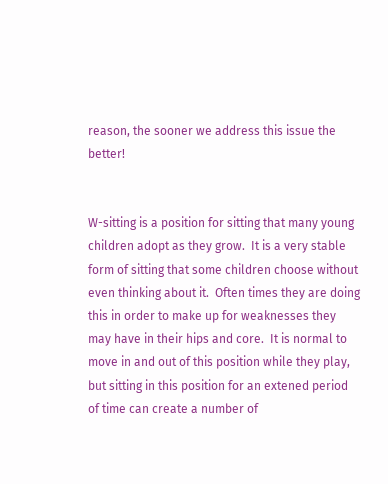reason, the sooner we address this issue the better!


W-sitting is a position for sitting that many young children adopt as they grow.  It is a very stable form of sitting that some children choose without even thinking about it.  Often times they are doing this in order to make up for weaknesses they may have in their hips and core.  It is normal to move in and out of this position while they play, but sitting in this position for an extened period of time can create a number of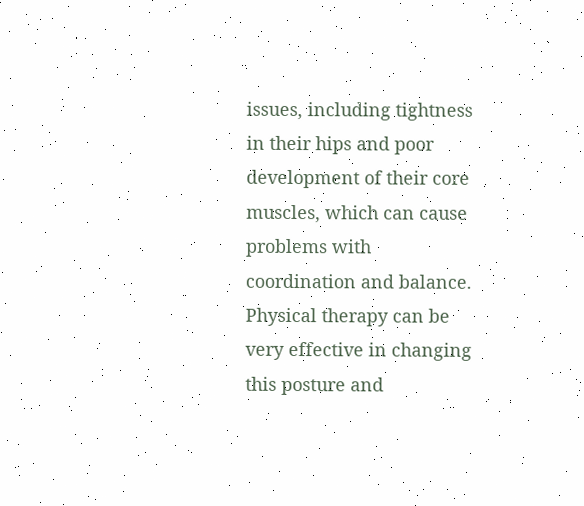issues, including tightness in their hips and poor development of their core muscles, which can cause problems with coordination and balance.  Physical therapy can be very effective in changing this posture and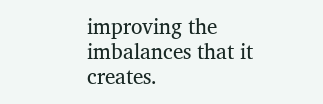improving the imbalances that it creates.